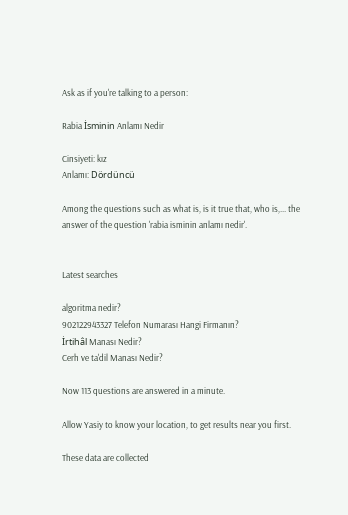Ask as if you're talking to a person:

Rabia İsminin Anlamı Nedir

Cinsiyeti: kız
Anlamı: Dördüncü

Among the questions such as what is, is it true that, who is,... the answer of the question 'rabia isminin anlamı nedir'.


Latest searches

algoritma nedir?
902122943327 Telefon Numarası Hangi Firmanın?
İrtihâl Manası Nedir?
Cerh ve ta'dil Manası Nedir?

Now 113 questions are answered in a minute.

Allow Yasiy to know your location, to get results near you first.

These data are collected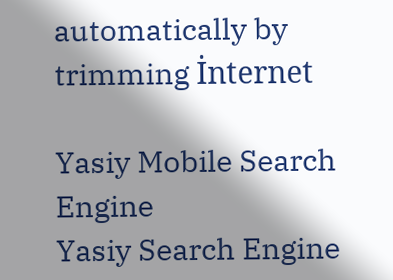automatically by trimming İnternet

Yasiy Mobile Search Engine
Yasiy Search Engine